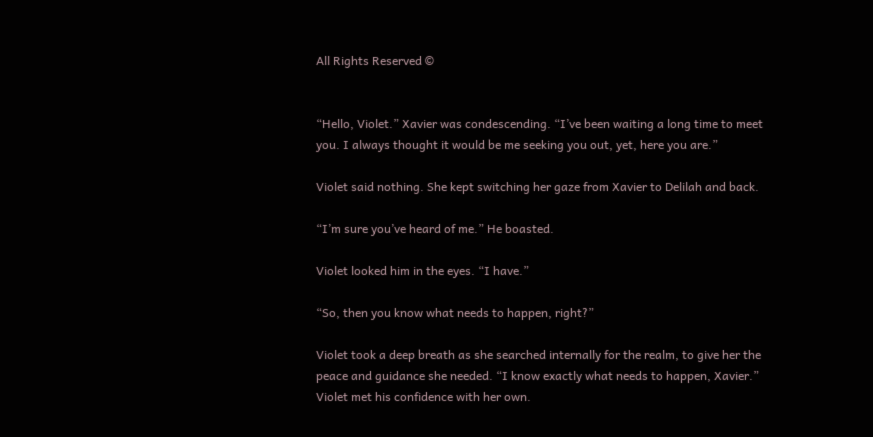All Rights Reserved ©


“Hello, Violet.” Xavier was condescending. “I’ve been waiting a long time to meet you. I always thought it would be me seeking you out, yet, here you are.”

Violet said nothing. She kept switching her gaze from Xavier to Delilah and back.

“I’m sure you’ve heard of me.” He boasted.

Violet looked him in the eyes. “I have.”

“So, then you know what needs to happen, right?”

Violet took a deep breath as she searched internally for the realm, to give her the peace and guidance she needed. “I know exactly what needs to happen, Xavier.” Violet met his confidence with her own.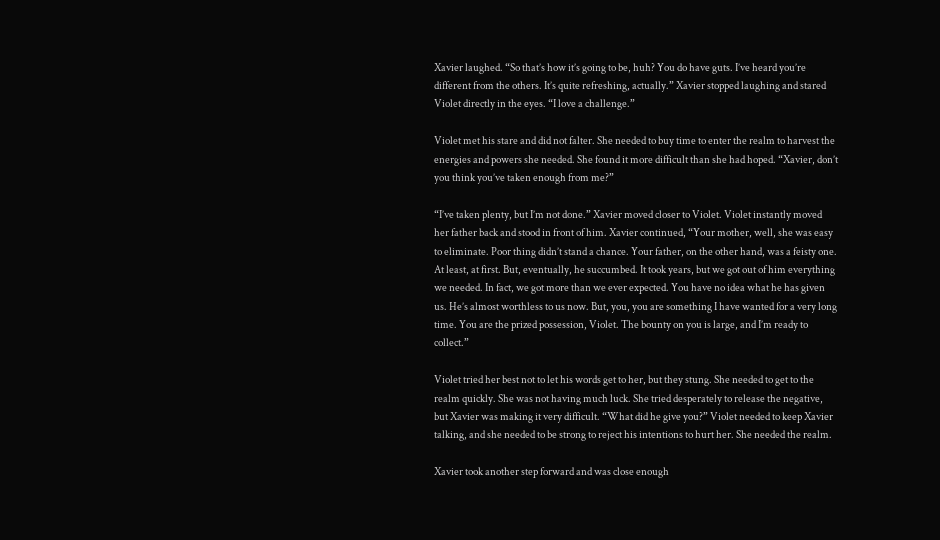Xavier laughed. “So that’s how it’s going to be, huh? You do have guts. I’ve heard you’re different from the others. It’s quite refreshing, actually.” Xavier stopped laughing and stared Violet directly in the eyes. “I love a challenge.”

Violet met his stare and did not falter. She needed to buy time to enter the realm to harvest the energies and powers she needed. She found it more difficult than she had hoped. “Xavier, don’t you think you’ve taken enough from me?”

“I’ve taken plenty, but I’m not done.” Xavier moved closer to Violet. Violet instantly moved her father back and stood in front of him. Xavier continued, “Your mother, well, she was easy to eliminate. Poor thing didn’t stand a chance. Your father, on the other hand, was a feisty one. At least, at first. But, eventually, he succumbed. It took years, but we got out of him everything we needed. In fact, we got more than we ever expected. You have no idea what he has given us. He’s almost worthless to us now. But, you, you are something I have wanted for a very long time. You are the prized possession, Violet. The bounty on you is large, and I’m ready to collect.”

Violet tried her best not to let his words get to her, but they stung. She needed to get to the realm quickly. She was not having much luck. She tried desperately to release the negative, but Xavier was making it very difficult. “What did he give you?” Violet needed to keep Xavier talking, and she needed to be strong to reject his intentions to hurt her. She needed the realm.

Xavier took another step forward and was close enough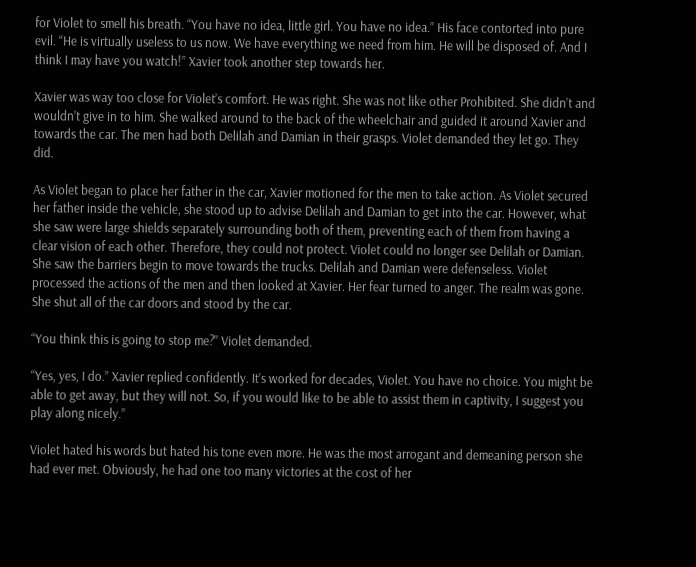for Violet to smell his breath. “You have no idea, little girl. You have no idea.” His face contorted into pure evil. “He is virtually useless to us now. We have everything we need from him. He will be disposed of. And I think I may have you watch!” Xavier took another step towards her.

Xavier was way too close for Violet’s comfort. He was right. She was not like other Prohibited. She didn’t and wouldn’t give in to him. She walked around to the back of the wheelchair and guided it around Xavier and towards the car. The men had both Delilah and Damian in their grasps. Violet demanded they let go. They did.

As Violet began to place her father in the car, Xavier motioned for the men to take action. As Violet secured her father inside the vehicle, she stood up to advise Delilah and Damian to get into the car. However, what she saw were large shields separately surrounding both of them, preventing each of them from having a clear vision of each other. Therefore, they could not protect. Violet could no longer see Delilah or Damian. She saw the barriers begin to move towards the trucks. Delilah and Damian were defenseless. Violet processed the actions of the men and then looked at Xavier. Her fear turned to anger. The realm was gone. She shut all of the car doors and stood by the car.

“You think this is going to stop me?” Violet demanded.

“Yes, yes, I do.” Xavier replied confidently. It’s worked for decades, Violet. You have no choice. You might be able to get away, but they will not. So, if you would like to be able to assist them in captivity, I suggest you play along nicely.”

Violet hated his words but hated his tone even more. He was the most arrogant and demeaning person she had ever met. Obviously, he had one too many victories at the cost of her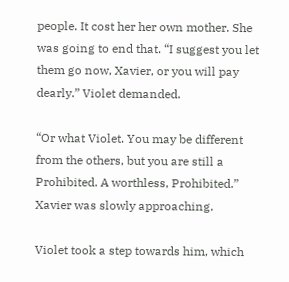people. It cost her her own mother. She was going to end that. “I suggest you let them go now, Xavier, or you will pay dearly.” Violet demanded.

“Or what Violet. You may be different from the others, but you are still a Prohibited. A worthless, Prohibited.” Xavier was slowly approaching.

Violet took a step towards him, which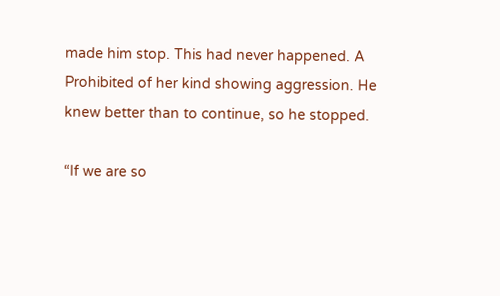made him stop. This had never happened. A Prohibited of her kind showing aggression. He knew better than to continue, so he stopped.

“If we are so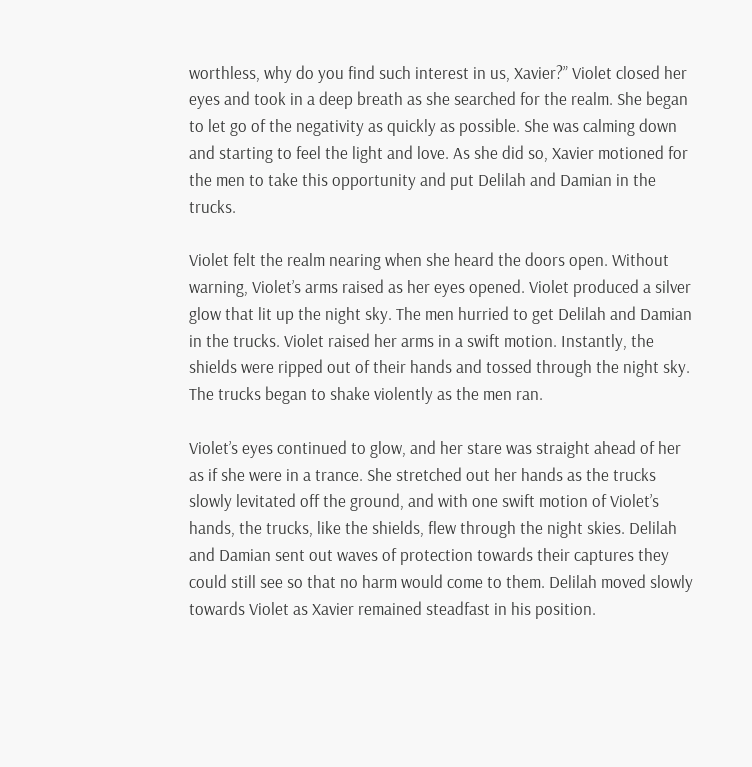worthless, why do you find such interest in us, Xavier?” Violet closed her eyes and took in a deep breath as she searched for the realm. She began to let go of the negativity as quickly as possible. She was calming down and starting to feel the light and love. As she did so, Xavier motioned for the men to take this opportunity and put Delilah and Damian in the trucks.

Violet felt the realm nearing when she heard the doors open. Without warning, Violet’s arms raised as her eyes opened. Violet produced a silver glow that lit up the night sky. The men hurried to get Delilah and Damian in the trucks. Violet raised her arms in a swift motion. Instantly, the shields were ripped out of their hands and tossed through the night sky. The trucks began to shake violently as the men ran.

Violet’s eyes continued to glow, and her stare was straight ahead of her as if she were in a trance. She stretched out her hands as the trucks slowly levitated off the ground, and with one swift motion of Violet’s hands, the trucks, like the shields, flew through the night skies. Delilah and Damian sent out waves of protection towards their captures they could still see so that no harm would come to them. Delilah moved slowly towards Violet as Xavier remained steadfast in his position.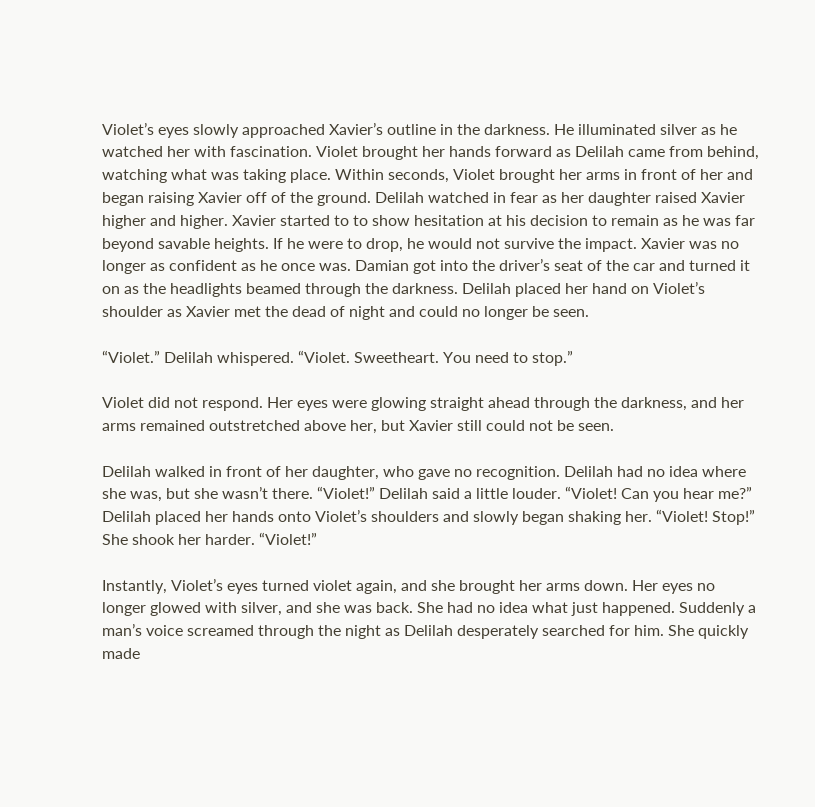Violet’s eyes slowly approached Xavier’s outline in the darkness. He illuminated silver as he watched her with fascination. Violet brought her hands forward as Delilah came from behind, watching what was taking place. Within seconds, Violet brought her arms in front of her and began raising Xavier off of the ground. Delilah watched in fear as her daughter raised Xavier higher and higher. Xavier started to to show hesitation at his decision to remain as he was far beyond savable heights. If he were to drop, he would not survive the impact. Xavier was no longer as confident as he once was. Damian got into the driver’s seat of the car and turned it on as the headlights beamed through the darkness. Delilah placed her hand on Violet’s shoulder as Xavier met the dead of night and could no longer be seen.

“Violet.” Delilah whispered. “Violet. Sweetheart. You need to stop.”

Violet did not respond. Her eyes were glowing straight ahead through the darkness, and her arms remained outstretched above her, but Xavier still could not be seen.

Delilah walked in front of her daughter, who gave no recognition. Delilah had no idea where she was, but she wasn’t there. “Violet!” Delilah said a little louder. “Violet! Can you hear me?” Delilah placed her hands onto Violet’s shoulders and slowly began shaking her. “Violet! Stop!” She shook her harder. “Violet!”

Instantly, Violet’s eyes turned violet again, and she brought her arms down. Her eyes no longer glowed with silver, and she was back. She had no idea what just happened. Suddenly a man’s voice screamed through the night as Delilah desperately searched for him. She quickly made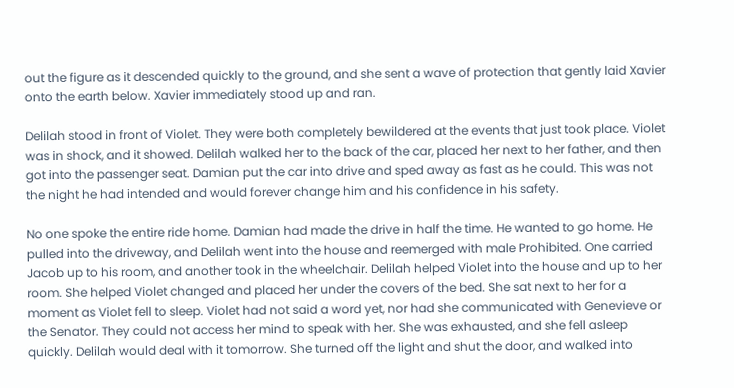out the figure as it descended quickly to the ground, and she sent a wave of protection that gently laid Xavier onto the earth below. Xavier immediately stood up and ran.

Delilah stood in front of Violet. They were both completely bewildered at the events that just took place. Violet was in shock, and it showed. Delilah walked her to the back of the car, placed her next to her father, and then got into the passenger seat. Damian put the car into drive and sped away as fast as he could. This was not the night he had intended and would forever change him and his confidence in his safety.

No one spoke the entire ride home. Damian had made the drive in half the time. He wanted to go home. He pulled into the driveway, and Delilah went into the house and reemerged with male Prohibited. One carried Jacob up to his room, and another took in the wheelchair. Delilah helped Violet into the house and up to her room. She helped Violet changed and placed her under the covers of the bed. She sat next to her for a moment as Violet fell to sleep. Violet had not said a word yet, nor had she communicated with Genevieve or the Senator. They could not access her mind to speak with her. She was exhausted, and she fell asleep quickly. Delilah would deal with it tomorrow. She turned off the light and shut the door, and walked into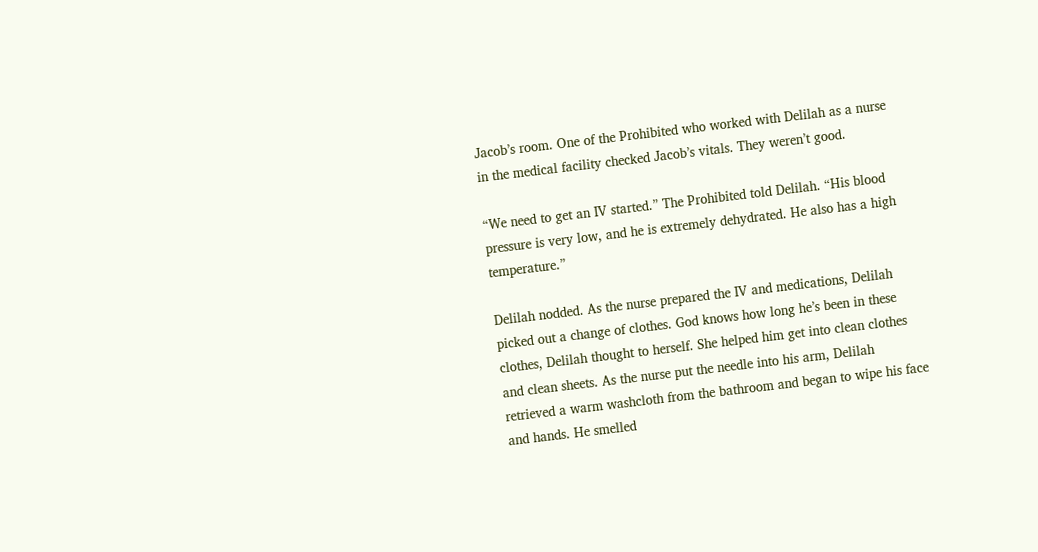Jacob’s room. One of the Prohibited who worked with Delilah as a nurse in the medical facility checked Jacob’s vitals. They weren’t good.

“We need to get an IV started.” The Prohibited told Delilah. “His blood pressure is very low, and he is extremely dehydrated. He also has a high temperature.”

Delilah nodded. As the nurse prepared the IV and medications, Delilah picked out a change of clothes. God knows how long he’s been in these clothes, Delilah thought to herself. She helped him get into clean clothes and clean sheets. As the nurse put the needle into his arm, Delilah retrieved a warm washcloth from the bathroom and began to wipe his face and hands. He smelled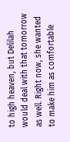to high heaven, but Delilah would deal with that tomorrow as well. Right now, she wanted to make him as comfortable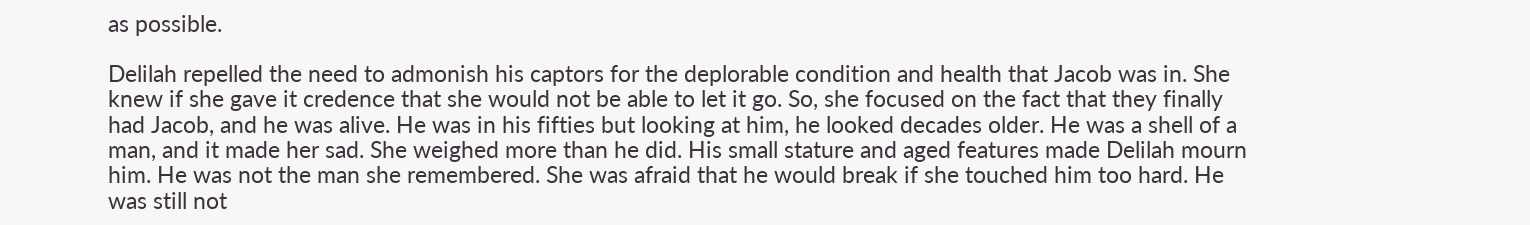as possible.

Delilah repelled the need to admonish his captors for the deplorable condition and health that Jacob was in. She knew if she gave it credence that she would not be able to let it go. So, she focused on the fact that they finally had Jacob, and he was alive. He was in his fifties but looking at him, he looked decades older. He was a shell of a man, and it made her sad. She weighed more than he did. His small stature and aged features made Delilah mourn him. He was not the man she remembered. She was afraid that he would break if she touched him too hard. He was still not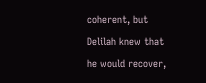coherent, but Delilah knew that he would recover,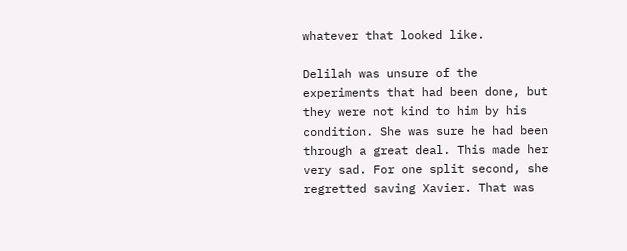whatever that looked like.

Delilah was unsure of the experiments that had been done, but they were not kind to him by his condition. She was sure he had been through a great deal. This made her very sad. For one split second, she regretted saving Xavier. That was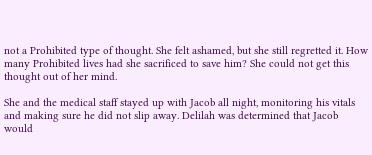not a Prohibited type of thought. She felt ashamed, but she still regretted it. How many Prohibited lives had she sacrificed to save him? She could not get this thought out of her mind.

She and the medical staff stayed up with Jacob all night, monitoring his vitals and making sure he did not slip away. Delilah was determined that Jacob would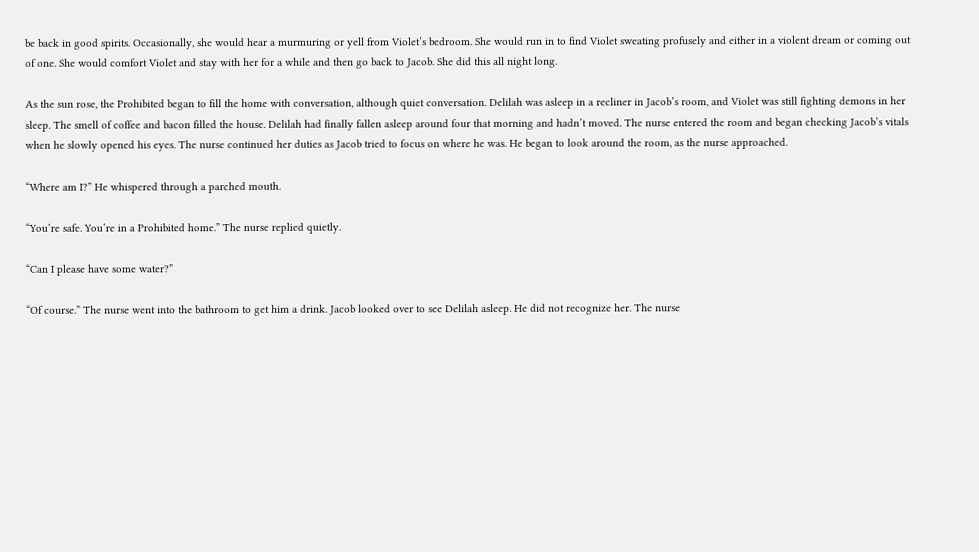be back in good spirits. Occasionally, she would hear a murmuring or yell from Violet’s bedroom. She would run in to find Violet sweating profusely and either in a violent dream or coming out of one. She would comfort Violet and stay with her for a while and then go back to Jacob. She did this all night long.

As the sun rose, the Prohibited began to fill the home with conversation, although quiet conversation. Delilah was asleep in a recliner in Jacob’s room, and Violet was still fighting demons in her sleep. The smell of coffee and bacon filled the house. Delilah had finally fallen asleep around four that morning and hadn’t moved. The nurse entered the room and began checking Jacob’s vitals when he slowly opened his eyes. The nurse continued her duties as Jacob tried to focus on where he was. He began to look around the room, as the nurse approached.

“Where am I?” He whispered through a parched mouth.

“You’re safe. You’re in a Prohibited home.” The nurse replied quietly.

“Can I please have some water?”

“Of course.” The nurse went into the bathroom to get him a drink. Jacob looked over to see Delilah asleep. He did not recognize her. The nurse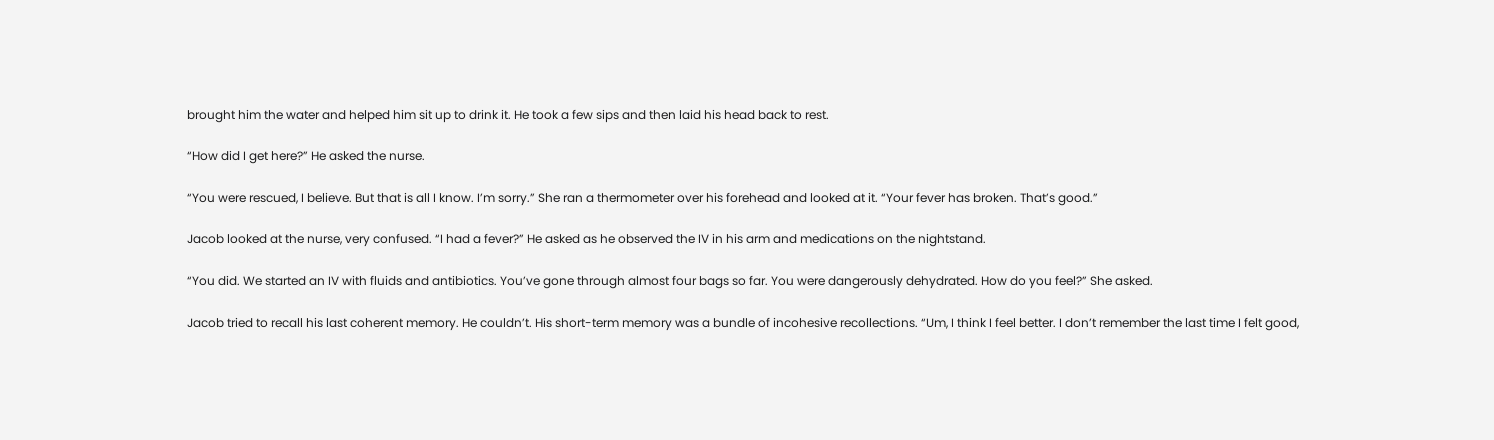brought him the water and helped him sit up to drink it. He took a few sips and then laid his head back to rest.

“How did I get here?” He asked the nurse.

“You were rescued, I believe. But that is all I know. I’m sorry.” She ran a thermometer over his forehead and looked at it. “Your fever has broken. That’s good.”

Jacob looked at the nurse, very confused. “I had a fever?” He asked as he observed the IV in his arm and medications on the nightstand.

“You did. We started an IV with fluids and antibiotics. You’ve gone through almost four bags so far. You were dangerously dehydrated. How do you feel?” She asked.

Jacob tried to recall his last coherent memory. He couldn’t. His short-term memory was a bundle of incohesive recollections. “Um, I think I feel better. I don’t remember the last time I felt good,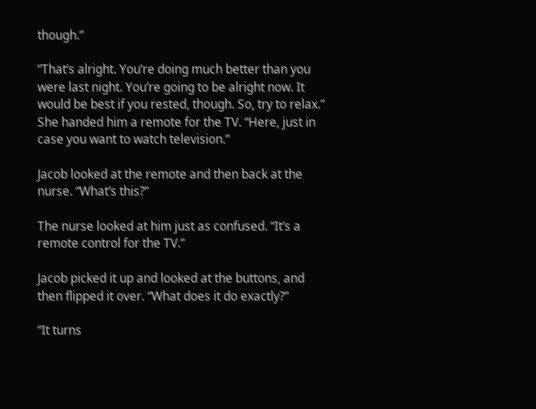though.”

“That’s alright. You’re doing much better than you were last night. You’re going to be alright now. It would be best if you rested, though. So, try to relax.” She handed him a remote for the TV. “Here, just in case you want to watch television.”

Jacob looked at the remote and then back at the nurse. “What’s this?”

The nurse looked at him just as confused. “It’s a remote control for the TV.”

Jacob picked it up and looked at the buttons, and then flipped it over. “What does it do exactly?”

“It turns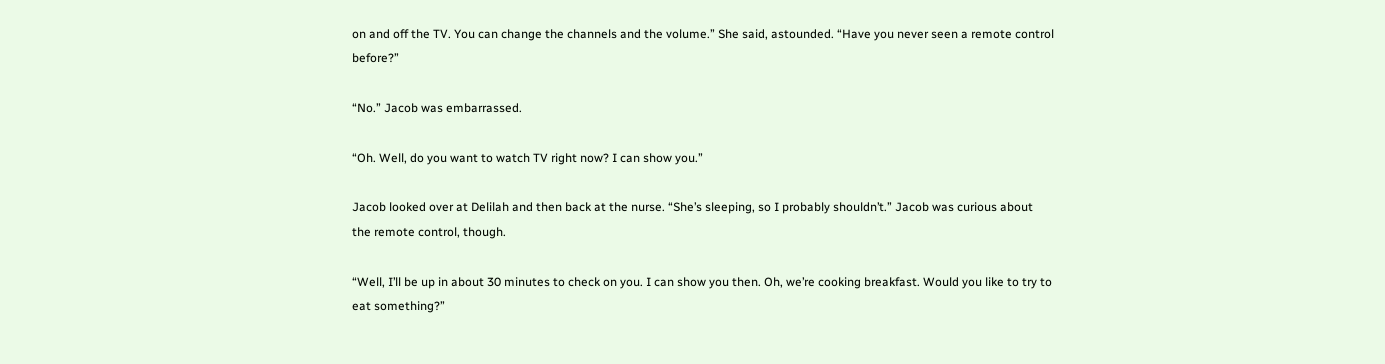on and off the TV. You can change the channels and the volume.” She said, astounded. “Have you never seen a remote control before?”

“No.” Jacob was embarrassed.

“Oh. Well, do you want to watch TV right now? I can show you.”

Jacob looked over at Delilah and then back at the nurse. “She’s sleeping, so I probably shouldn’t.” Jacob was curious about the remote control, though.

“Well, I’ll be up in about 30 minutes to check on you. I can show you then. Oh, we’re cooking breakfast. Would you like to try to eat something?”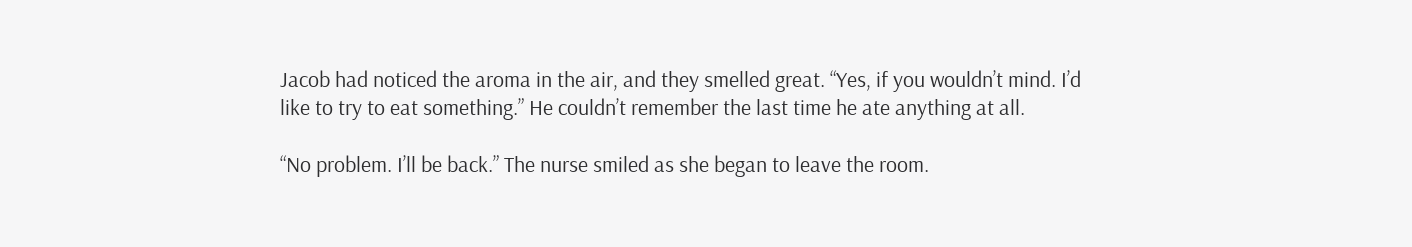Jacob had noticed the aroma in the air, and they smelled great. “Yes, if you wouldn’t mind. I’d like to try to eat something.” He couldn’t remember the last time he ate anything at all.

“No problem. I’ll be back.” The nurse smiled as she began to leave the room.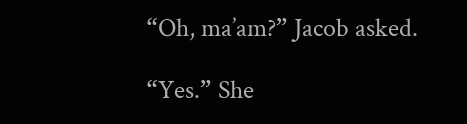“Oh, ma’am?” Jacob asked.

“Yes.” She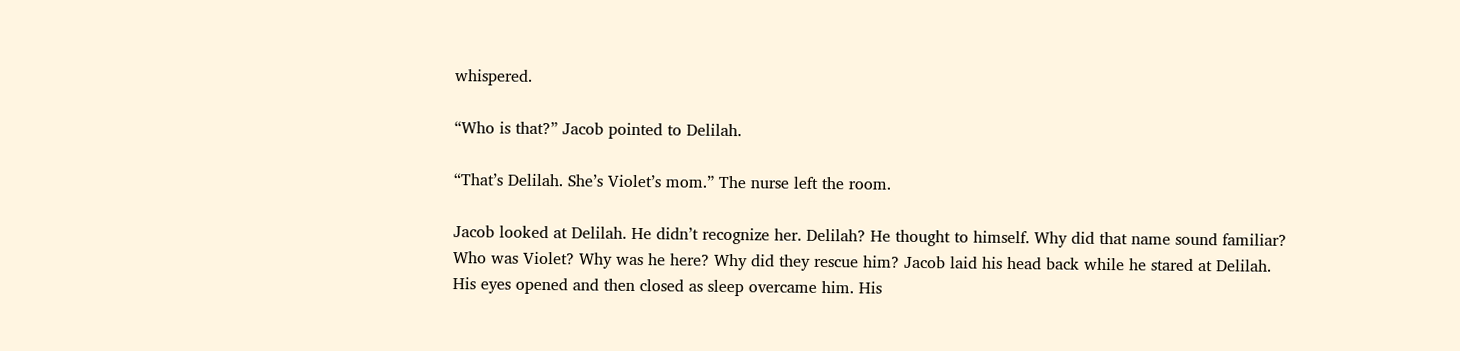whispered.

“Who is that?” Jacob pointed to Delilah.

“That’s Delilah. She’s Violet’s mom.” The nurse left the room.

Jacob looked at Delilah. He didn’t recognize her. Delilah? He thought to himself. Why did that name sound familiar? Who was Violet? Why was he here? Why did they rescue him? Jacob laid his head back while he stared at Delilah. His eyes opened and then closed as sleep overcame him. His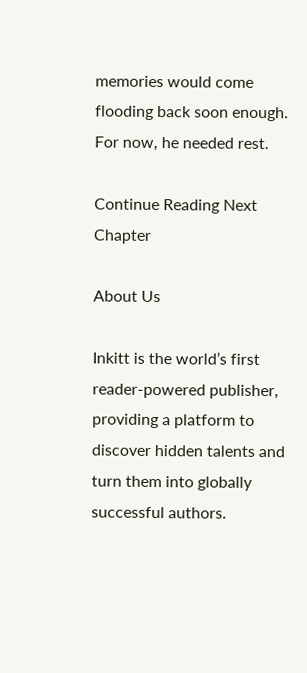memories would come flooding back soon enough. For now, he needed rest.

Continue Reading Next Chapter

About Us

Inkitt is the world’s first reader-powered publisher, providing a platform to discover hidden talents and turn them into globally successful authors.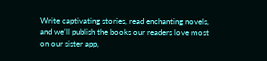Write captivating stories, read enchanting novels, and we’ll publish the books our readers love most on our sister app,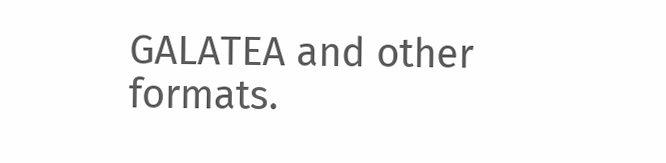GALATEA and other formats.